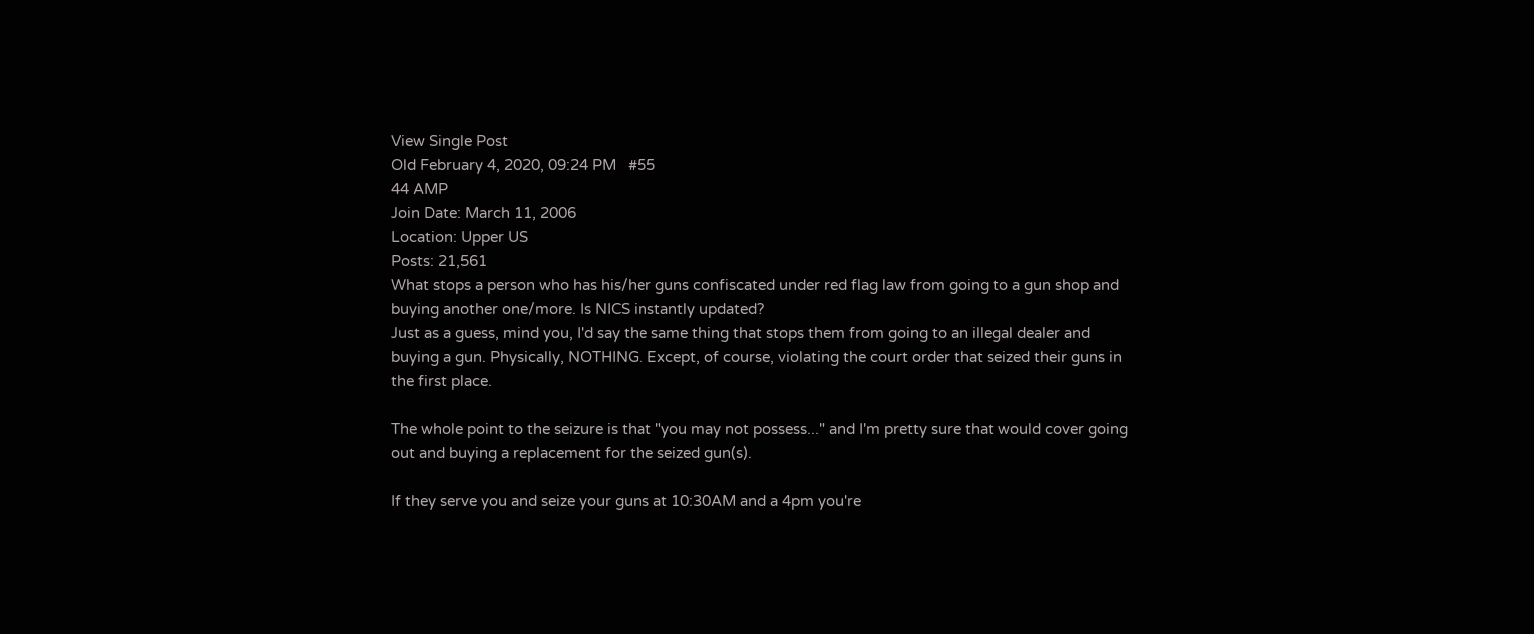View Single Post
Old February 4, 2020, 09:24 PM   #55
44 AMP
Join Date: March 11, 2006
Location: Upper US
Posts: 21,561
What stops a person who has his/her guns confiscated under red flag law from going to a gun shop and buying another one/more. Is NICS instantly updated?
Just as a guess, mind you, I'd say the same thing that stops them from going to an illegal dealer and buying a gun. Physically, NOTHING. Except, of course, violating the court order that seized their guns in the first place.

The whole point to the seizure is that "you may not possess..." and I'm pretty sure that would cover going out and buying a replacement for the seized gun(s).

If they serve you and seize your guns at 10:30AM and a 4pm you're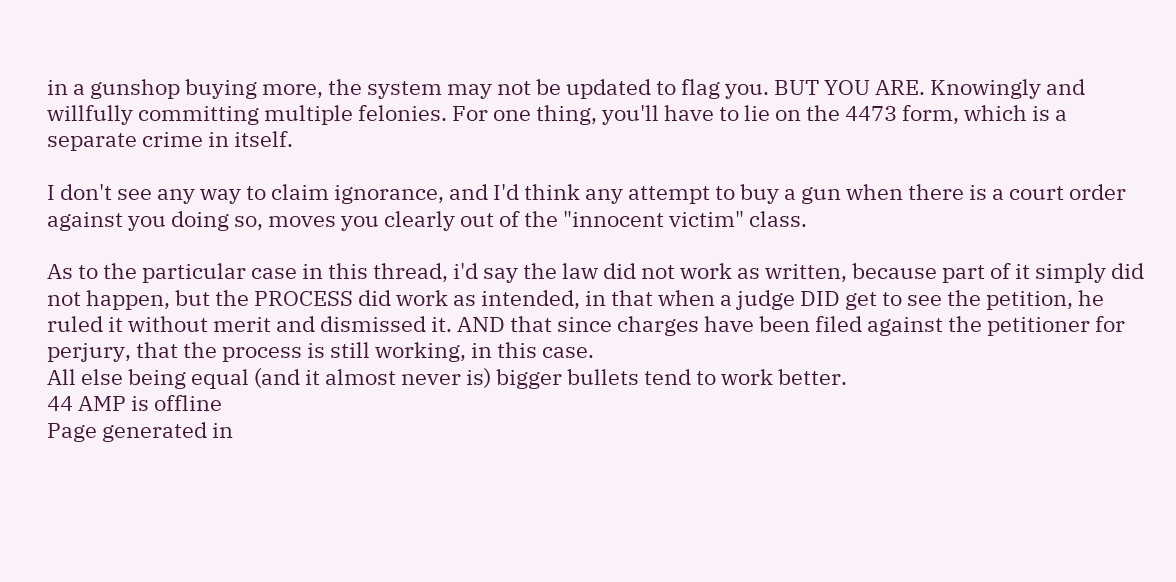in a gunshop buying more, the system may not be updated to flag you. BUT YOU ARE. Knowingly and willfully committing multiple felonies. For one thing, you'll have to lie on the 4473 form, which is a separate crime in itself.

I don't see any way to claim ignorance, and I'd think any attempt to buy a gun when there is a court order against you doing so, moves you clearly out of the "innocent victim" class.

As to the particular case in this thread, i'd say the law did not work as written, because part of it simply did not happen, but the PROCESS did work as intended, in that when a judge DID get to see the petition, he ruled it without merit and dismissed it. AND that since charges have been filed against the petitioner for perjury, that the process is still working, in this case.
All else being equal (and it almost never is) bigger bullets tend to work better.
44 AMP is offline
Page generated in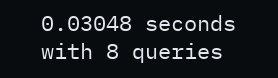0.03048 seconds with 8 queries